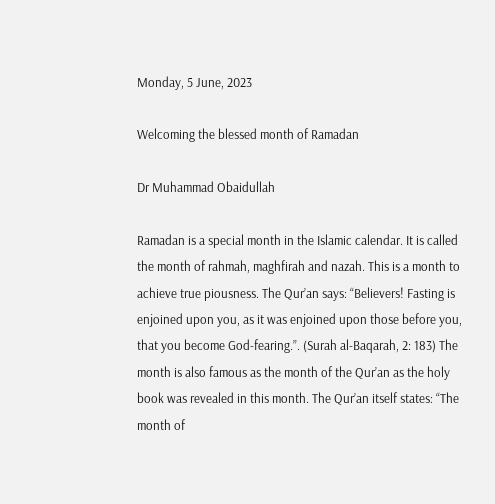Monday, 5 June, 2023

Welcoming the blessed month of Ramadan

Dr Muhammad Obaidullah

Ramadan is a special month in the Islamic calendar. It is called the month of rahmah, maghfirah and nazah. This is a month to achieve true piousness. The Qur’an says: “Believers! Fasting is enjoined upon you, as it was enjoined upon those before you, that you become God-fearing.”. (Surah al-Baqarah, 2: 183) The month is also famous as the month of the Qur’an as the holy book was revealed in this month. The Qur’an itself states: “The month of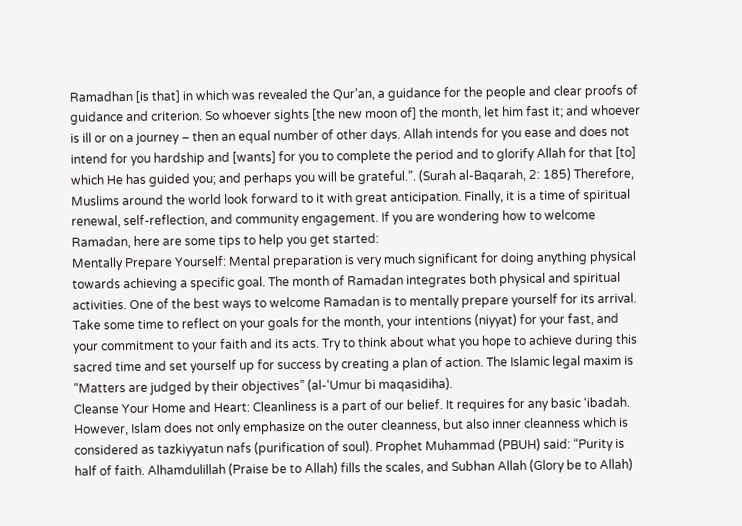Ramadhan [is that] in which was revealed the Qur’an, a guidance for the people and clear proofs of guidance and criterion. So whoever sights [the new moon of] the month, let him fast it; and whoever is ill or on a journey – then an equal number of other days. Allah intends for you ease and does not intend for you hardship and [wants] for you to complete the period and to glorify Allah for that [to] which He has guided you; and perhaps you will be grateful.”. (Surah al-Baqarah, 2: 185) Therefore, Muslims around the world look forward to it with great anticipation. Finally, it is a time of spiritual renewal, self-reflection, and community engagement. If you are wondering how to welcome Ramadan, here are some tips to help you get started:
Mentally Prepare Yourself: Mental preparation is very much significant for doing anything physical towards achieving a specific goal. The month of Ramadan integrates both physical and spiritual activities. One of the best ways to welcome Ramadan is to mentally prepare yourself for its arrival. Take some time to reflect on your goals for the month, your intentions (niyyat) for your fast, and your commitment to your faith and its acts. Try to think about what you hope to achieve during this sacred time and set yourself up for success by creating a plan of action. The Islamic legal maxim is “Matters are judged by their objectives” (al-‘Umur bi maqasidiha).
Cleanse Your Home and Heart: Cleanliness is a part of our belief. It requires for any basic ‘ibadah. However, Islam does not only emphasize on the outer cleanness, but also inner cleanness which is considered as tazkiyyatun nafs (purification of soul). Prophet Muhammad (PBUH) said: “Purity is half of faith. Alhamdulillah (Praise be to Allah) fills the scales, and Subhan Allah (Glory be to Allah)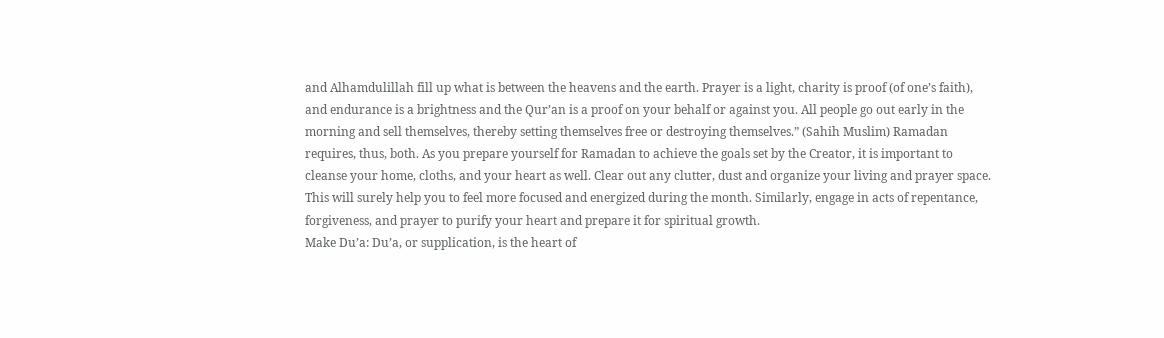and Alhamdulillah fill up what is between the heavens and the earth. Prayer is a light, charity is proof (of one’s faith), and endurance is a brightness and the Qur’an is a proof on your behalf or against you. All people go out early in the morning and sell themselves, thereby setting themselves free or destroying themselves.” (Sahih Muslim) Ramadan requires, thus, both. As you prepare yourself for Ramadan to achieve the goals set by the Creator, it is important to cleanse your home, cloths, and your heart as well. Clear out any clutter, dust and organize your living and prayer space. This will surely help you to feel more focused and energized during the month. Similarly, engage in acts of repentance, forgiveness, and prayer to purify your heart and prepare it for spiritual growth.
Make Du’a: Du’a, or supplication, is the heart of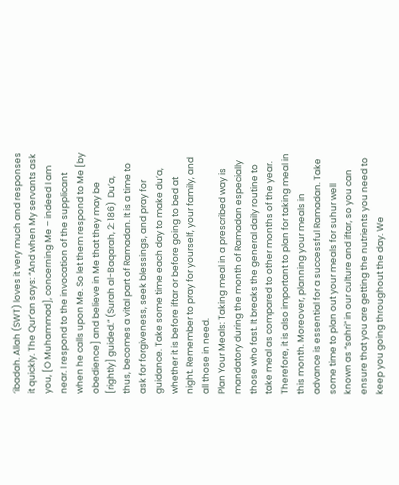‘ibadah. Allah (SWT) loves it very much and responses it quickly. The Qur’an says: “And when My servants ask you, [O Muhammad], concerning Me – indeed I am near. I respond to the invocation of the supplicant when he calls upon Me. So let them respond to Me [by obedience] and believe in Me that they may be [rightly] guided.” (Surah al-Baqarah, 2: 186)  Du’a, thus, becomes a vital part of Ramadan. It is a time to ask for forgiveness, seek blessings, and pray for guidance. Take some time each day to make du’a, whether it is before iftar or before going to bed at night. Remember to pray for yourself, your family, and all those in need.
Plan Your Meals: Taking meal in a prescribed way is mandatory during the month of Ramadan especially those who fast. It breaks the general daily routine to take meal as compared to other months of the year. Therefore, it is also important to plan for taking meal in this month. Moreover, planning your meals in advance is essential for a successful Ramadan. Take some time to plan out your meals for suhur well known as “sahri” in our culture and iftar, so you can ensure that you are getting the nutrients you need to keep you going throughout the day. We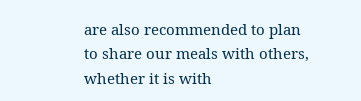are also recommended to plan to share our meals with others, whether it is with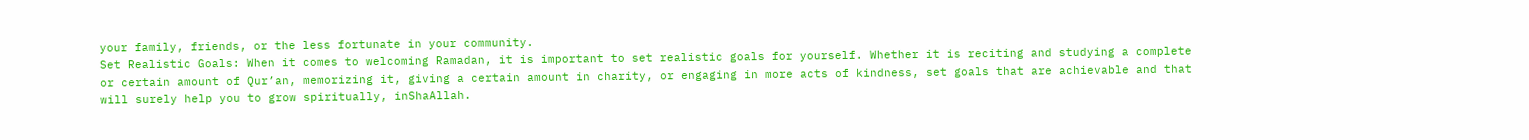your family, friends, or the less fortunate in your community.
Set Realistic Goals: When it comes to welcoming Ramadan, it is important to set realistic goals for yourself. Whether it is reciting and studying a complete or certain amount of Qur’an, memorizing it, giving a certain amount in charity, or engaging in more acts of kindness, set goals that are achievable and that will surely help you to grow spiritually, inShaAllah.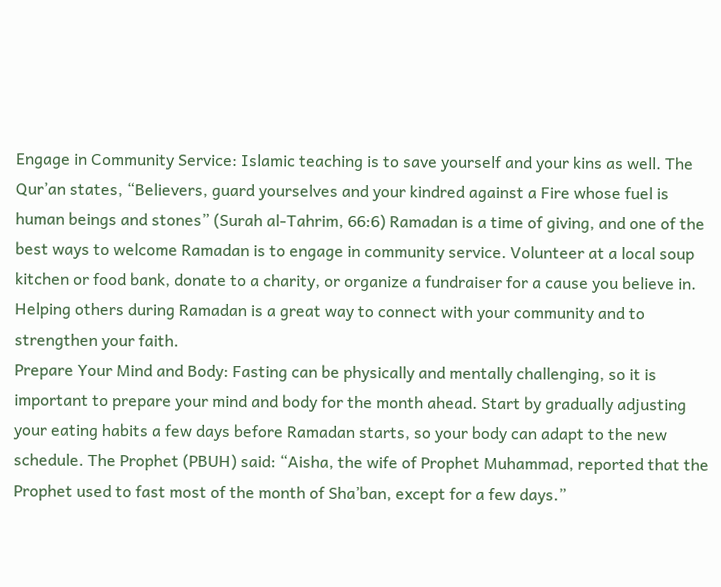Engage in Community Service: Islamic teaching is to save yourself and your kins as well. The Qur’an states, “Believers, guard yourselves and your kindred against a Fire whose fuel is human beings and stones” (Surah al-Tahrim, 66:6) Ramadan is a time of giving, and one of the best ways to welcome Ramadan is to engage in community service. Volunteer at a local soup kitchen or food bank, donate to a charity, or organize a fundraiser for a cause you believe in. Helping others during Ramadan is a great way to connect with your community and to strengthen your faith.
Prepare Your Mind and Body: Fasting can be physically and mentally challenging, so it is important to prepare your mind and body for the month ahead. Start by gradually adjusting your eating habits a few days before Ramadan starts, so your body can adapt to the new schedule. The Prophet (PBUH) said: “Aisha, the wife of Prophet Muhammad, reported that the Prophet used to fast most of the month of Sha’ban, except for a few days.”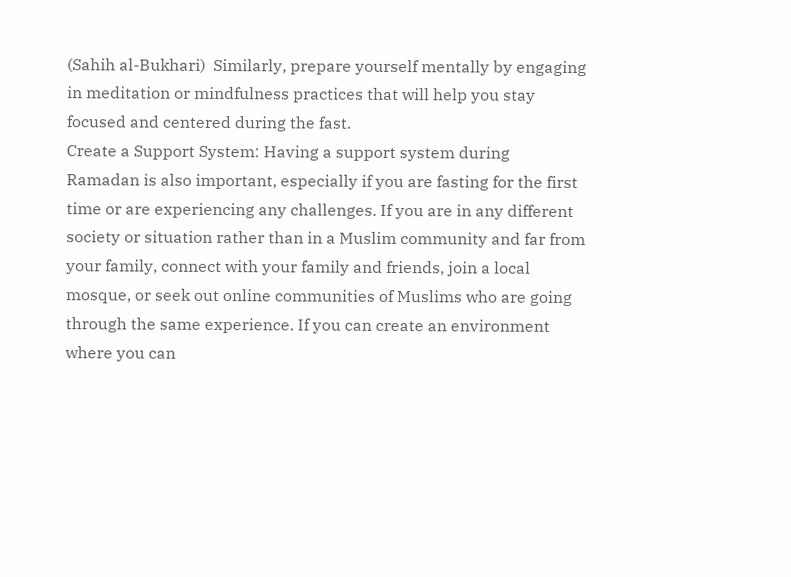(Sahih al-Bukhari)  Similarly, prepare yourself mentally by engaging in meditation or mindfulness practices that will help you stay focused and centered during the fast.
Create a Support System: Having a support system during Ramadan is also important, especially if you are fasting for the first time or are experiencing any challenges. If you are in any different society or situation rather than in a Muslim community and far from your family, connect with your family and friends, join a local mosque, or seek out online communities of Muslims who are going through the same experience. If you can create an environment where you can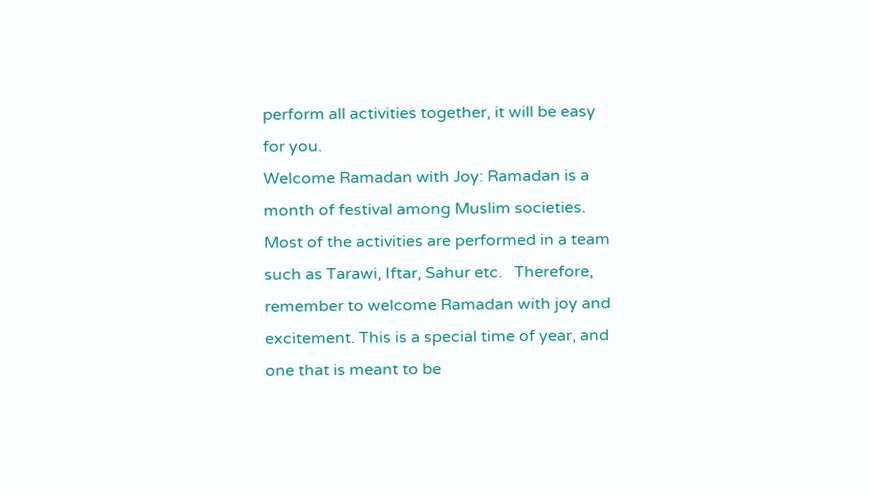perform all activities together, it will be easy for you.
Welcome Ramadan with Joy: Ramadan is a month of festival among Muslim societies. Most of the activities are performed in a team such as Tarawi, Iftar, Sahur etc.   Therefore, remember to welcome Ramadan with joy and excitement. This is a special time of year, and one that is meant to be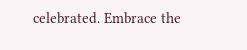celebrated. Embrace the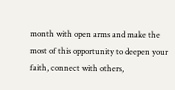month with open arms and make the most of this opportunity to deepen your faith, connect with others,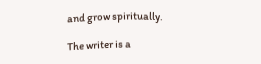and grow spiritually.

The writer is a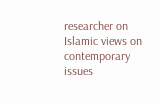researcher on Islamic views on contemporary issues